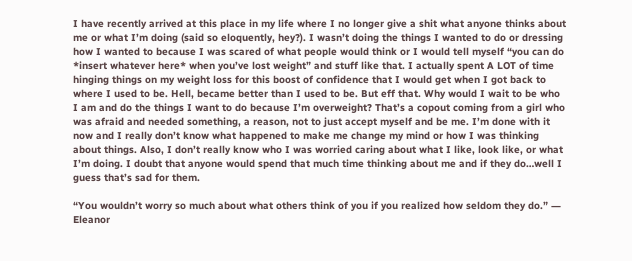I have recently arrived at this place in my life where I no longer give a shit what anyone thinks about me or what I’m doing (said so eloquently, hey?). I wasn’t doing the things I wanted to do or dressing how I wanted to because I was scared of what people would think or I would tell myself “you can do *insert whatever here* when you’ve lost weight” and stuff like that. I actually spent A LOT of time hinging things on my weight loss for this boost of confidence that I would get when I got back to where I used to be. Hell, became better than I used to be. But eff that. Why would I wait to be who I am and do the things I want to do because I’m overweight? That’s a copout coming from a girl who was afraid and needed something, a reason, not to just accept myself and be me. I’m done with it now and I really don’t know what happened to make me change my mind or how I was thinking about things. Also, I don’t really know who I was worried caring about what I like, look like, or what I’m doing. I doubt that anyone would spend that much time thinking about me and if they do…well I guess that’s sad for them.

“You wouldn’t worry so much about what others think of you if you realized how seldom they do.” ― Eleanor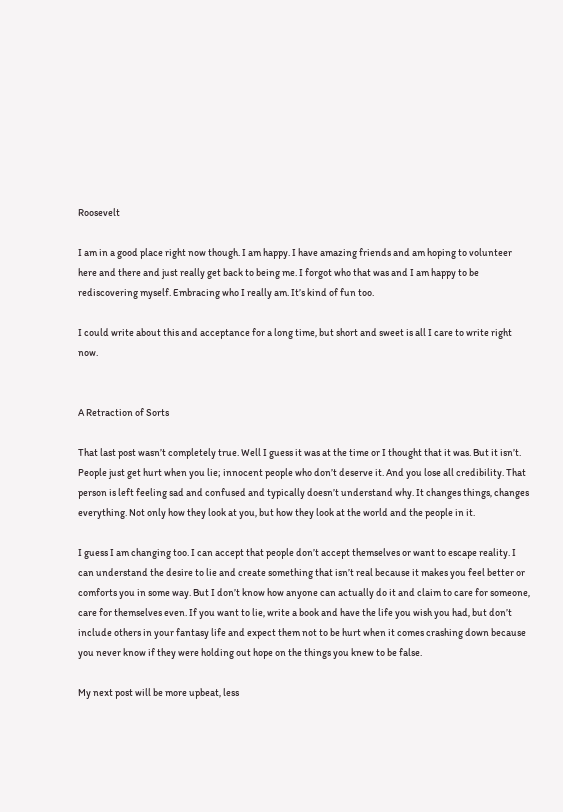Roosevelt

I am in a good place right now though. I am happy. I have amazing friends and am hoping to volunteer here and there and just really get back to being me. I forgot who that was and I am happy to be rediscovering myself. Embracing who I really am. It’s kind of fun too.

I could write about this and acceptance for a long time, but short and sweet is all I care to write right now.


A Retraction of Sorts

That last post wasn’t completely true. Well I guess it was at the time or I thought that it was. But it isn’t. People just get hurt when you lie; innocent people who don’t deserve it. And you lose all credibility. That person is left feeling sad and confused and typically doesn’t understand why. It changes things, changes everything. Not only how they look at you, but how they look at the world and the people in it.

I guess I am changing too. I can accept that people don’t accept themselves or want to escape reality. I can understand the desire to lie and create something that isn’t real because it makes you feel better or comforts you in some way. But I don’t know how anyone can actually do it and claim to care for someone, care for themselves even. If you want to lie, write a book and have the life you wish you had, but don’t include others in your fantasy life and expect them not to be hurt when it comes crashing down because you never know if they were holding out hope on the things you knew to be false.

My next post will be more upbeat, less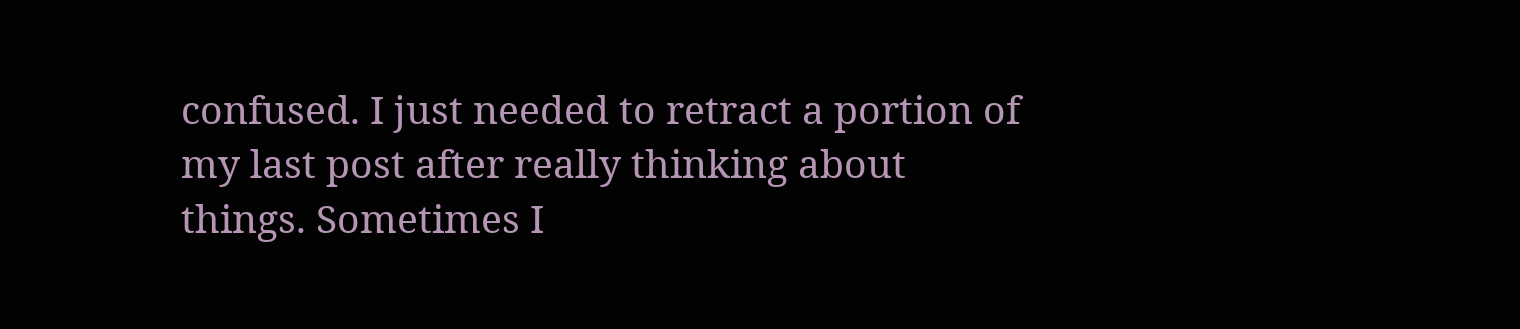confused. I just needed to retract a portion of my last post after really thinking about things. Sometimes I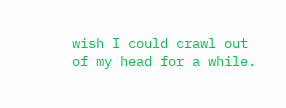wish I could crawl out of my head for a while.